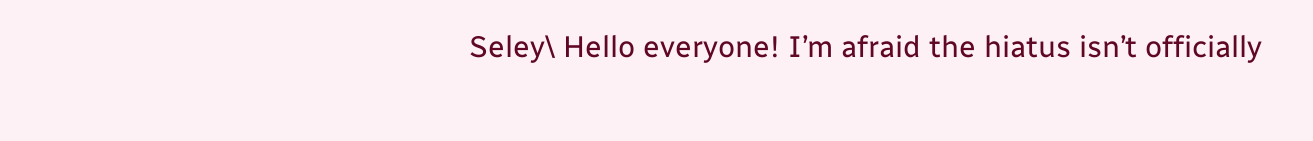Seley\ Hello everyone! I’m afraid the hiatus isn’t officially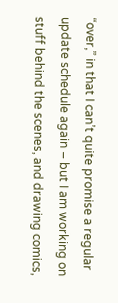“over,” in that I can’t quite promise a regular update schedule again – but I am working on stuff behind the scenes, and drawing comics,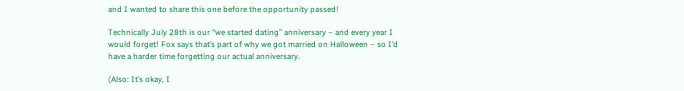and I wanted to share this one before the opportunity passed!

Technically July 28th is our “we started dating” anniversary – and every year I would forget! Fox says that’s part of why we got married on Halloween – so I’d have a harder time forgetting our actual anniversary.

(Also: It’s okay, I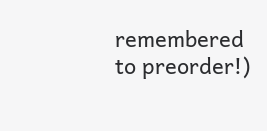remembered to preorder!)